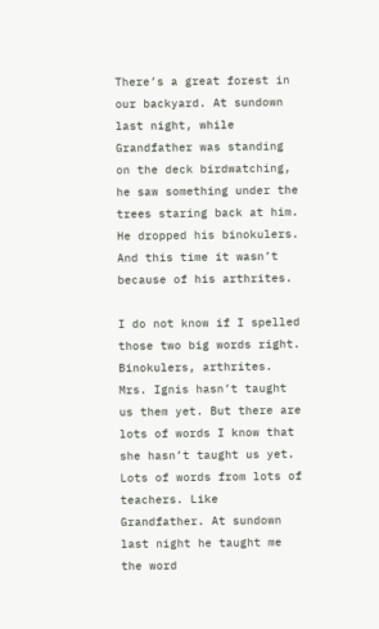There’s a great forest in our backyard. At sundown last night, while Grandfather was standing on the deck birdwatching, he saw something under the trees staring back at him. He dropped his binokulers. And this time it wasn’t because of his arthrites.

I do not know if I spelled those two big words right. Binokulers, arthrites. Mrs. Ignis hasn’t taught us them yet. But there are lots of words I know that she hasn’t taught us yet. Lots of words from lots of teachers. Like Grandfather. At sundown last night he taught me the word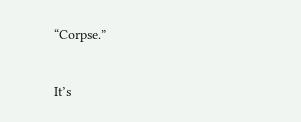“Corpse.”

It’s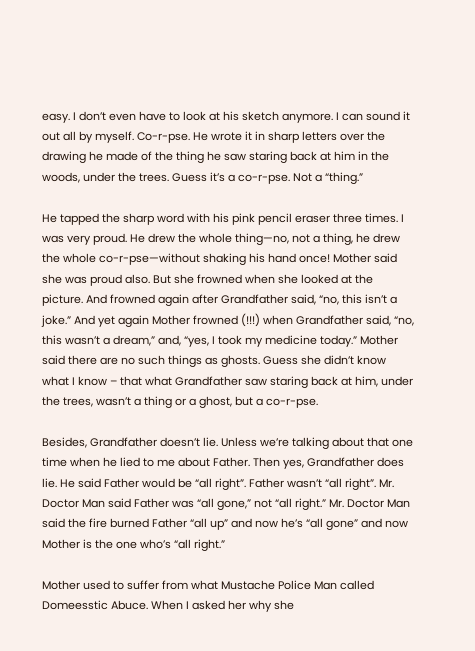easy. I don’t even have to look at his sketch anymore. I can sound it out all by myself. Co-r-pse. He wrote it in sharp letters over the drawing he made of the thing he saw staring back at him in the woods, under the trees. Guess it’s a co-r-pse. Not a “thing.”

He tapped the sharp word with his pink pencil eraser three times. I was very proud. He drew the whole thing—no, not a thing, he drew the whole co-r-pse—without shaking his hand once! Mother said she was proud also. But she frowned when she looked at the picture. And frowned again after Grandfather said, “no, this isn’t a joke.” And yet again Mother frowned (!!!) when Grandfather said, “no, this wasn’t a dream,” and, “yes, I took my medicine today.” Mother said there are no such things as ghosts. Guess she didn’t know what I know – that what Grandfather saw staring back at him, under the trees, wasn’t a thing or a ghost, but a co-r-pse.

Besides, Grandfather doesn’t lie. Unless we’re talking about that one time when he lied to me about Father. Then yes, Grandfather does lie. He said Father would be “all right”. Father wasn’t “all right”. Mr. Doctor Man said Father was “all gone,” not “all right.” Mr. Doctor Man said the fire burned Father “all up” and now he’s “all gone” and now Mother is the one who’s “all right.”

Mother used to suffer from what Mustache Police Man called Domeesstic Abuce. When I asked her why she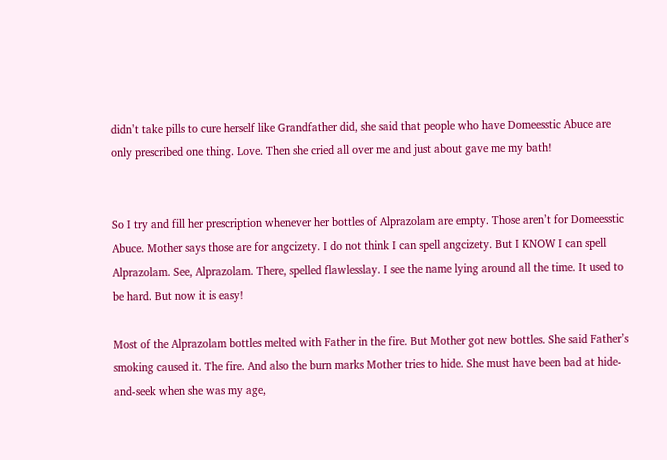didn’t take pills to cure herself like Grandfather did, she said that people who have Domeesstic Abuce are only prescribed one thing. Love. Then she cried all over me and just about gave me my bath!


So I try and fill her prescription whenever her bottles of Alprazolam are empty. Those aren’t for Domeesstic Abuce. Mother says those are for angcizety. I do not think I can spell angcizety. But I KNOW I can spell Alprazolam. See, Alprazolam. There, spelled flawlesslay. I see the name lying around all the time. It used to be hard. But now it is easy!

Most of the Alprazolam bottles melted with Father in the fire. But Mother got new bottles. She said Father’s smoking caused it. The fire. And also the burn marks Mother tries to hide. She must have been bad at hide-and-seek when she was my age,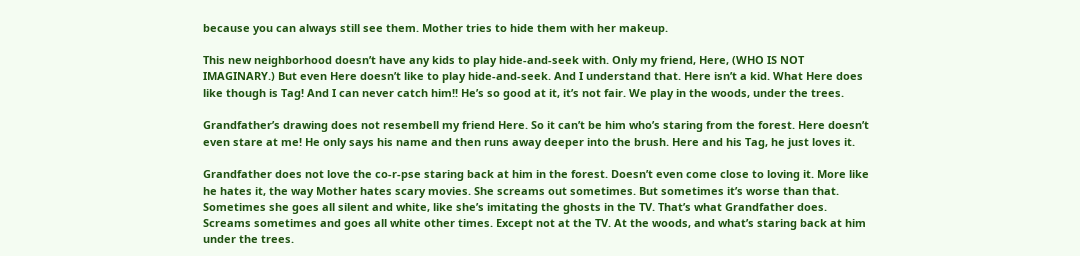because you can always still see them. Mother tries to hide them with her makeup.

This new neighborhood doesn’t have any kids to play hide-and-seek with. Only my friend, Here, (WHO IS NOT IMAGINARY.) But even Here doesn’t like to play hide-and-seek. And I understand that. Here isn’t a kid. What Here does like though is Tag! And I can never catch him!! He’s so good at it, it’s not fair. We play in the woods, under the trees.

Grandfather’s drawing does not resembell my friend Here. So it can’t be him who’s staring from the forest. Here doesn’t even stare at me! He only says his name and then runs away deeper into the brush. Here and his Tag, he just loves it.

Grandfather does not love the co-r-pse staring back at him in the forest. Doesn’t even come close to loving it. More like he hates it, the way Mother hates scary movies. She screams out sometimes. But sometimes it’s worse than that. Sometimes she goes all silent and white, like she’s imitating the ghosts in the TV. That’s what Grandfather does. Screams sometimes and goes all white other times. Except not at the TV. At the woods, and what’s staring back at him under the trees.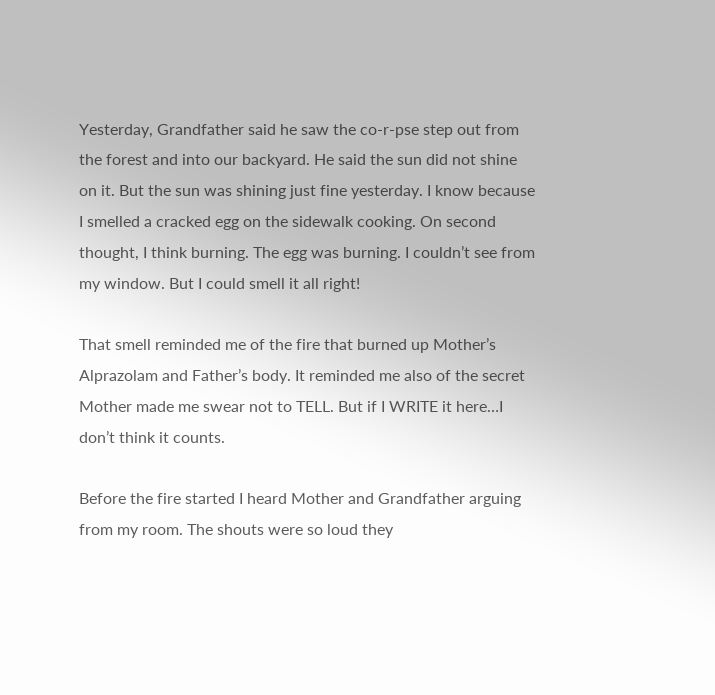Yesterday, Grandfather said he saw the co-r-pse step out from the forest and into our backyard. He said the sun did not shine on it. But the sun was shining just fine yesterday. I know because I smelled a cracked egg on the sidewalk cooking. On second thought, I think burning. The egg was burning. I couldn’t see from my window. But I could smell it all right!

That smell reminded me of the fire that burned up Mother’s Alprazolam and Father’s body. It reminded me also of the secret Mother made me swear not to TELL. But if I WRITE it here…I don’t think it counts.

Before the fire started I heard Mother and Grandfather arguing from my room. The shouts were so loud they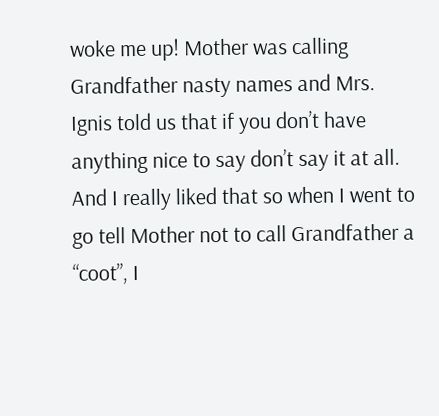woke me up! Mother was calling Grandfather nasty names and Mrs. Ignis told us that if you don’t have anything nice to say don’t say it at all. And I really liked that so when I went to go tell Mother not to call Grandfather a “coot”, I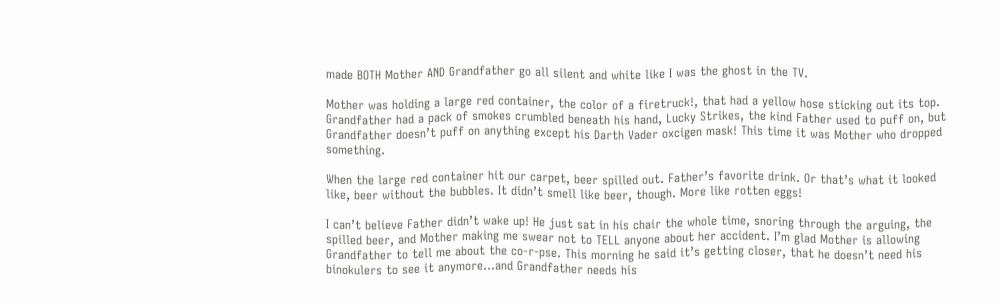made BOTH Mother AND Grandfather go all silent and white like I was the ghost in the TV.

Mother was holding a large red container, the color of a firetruck!, that had a yellow hose sticking out its top. Grandfather had a pack of smokes crumbled beneath his hand, Lucky Strikes, the kind Father used to puff on, but Grandfather doesn’t puff on anything except his Darth Vader oxcigen mask! This time it was Mother who dropped something.

When the large red container hit our carpet, beer spilled out. Father’s favorite drink. Or that’s what it looked like, beer without the bubbles. It didn’t smell like beer, though. More like rotten eggs!

I can’t believe Father didn’t wake up! He just sat in his chair the whole time, snoring through the arguing, the spilled beer, and Mother making me swear not to TELL anyone about her accident. I’m glad Mother is allowing Grandfather to tell me about the co-r-pse. This morning he said it’s getting closer, that he doesn’t need his binokulers to see it anymore…and Grandfather needs his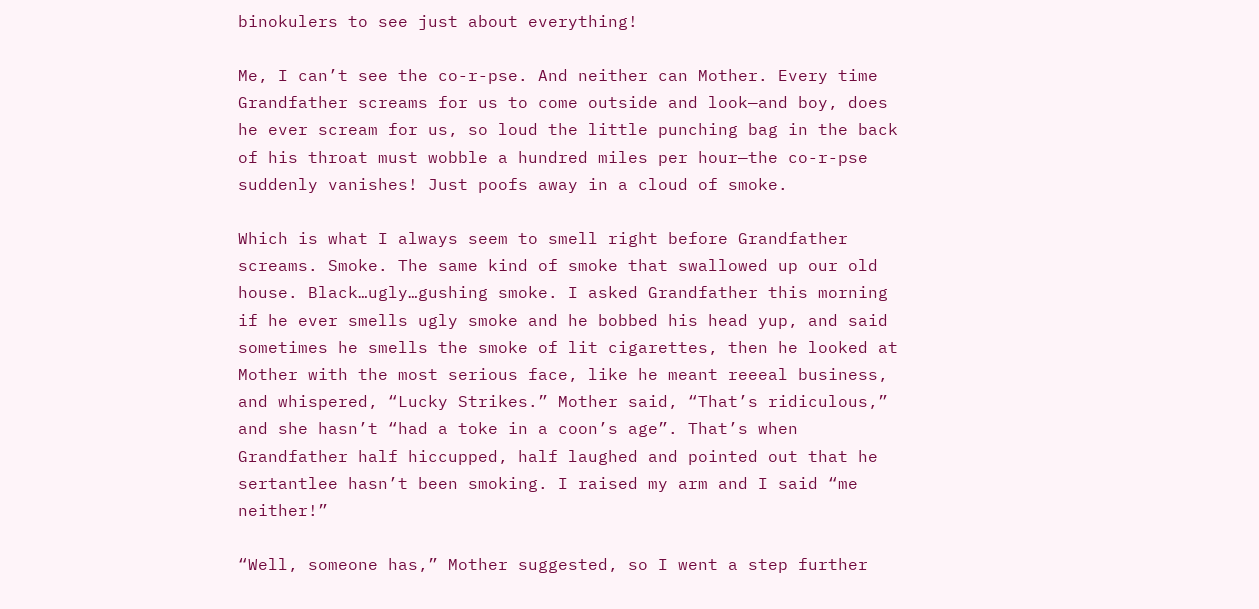binokulers to see just about everything!

Me, I can’t see the co-r-pse. And neither can Mother. Every time Grandfather screams for us to come outside and look—and boy, does he ever scream for us, so loud the little punching bag in the back of his throat must wobble a hundred miles per hour—the co-r-pse suddenly vanishes! Just poofs away in a cloud of smoke.

Which is what I always seem to smell right before Grandfather screams. Smoke. The same kind of smoke that swallowed up our old house. Black…ugly…gushing smoke. I asked Grandfather this morning if he ever smells ugly smoke and he bobbed his head yup, and said sometimes he smells the smoke of lit cigarettes, then he looked at Mother with the most serious face, like he meant reeeal business, and whispered, “Lucky Strikes.” Mother said, “That’s ridiculous,” and she hasn’t “had a toke in a coon’s age”. That’s when Grandfather half hiccupped, half laughed and pointed out that he sertantlee hasn’t been smoking. I raised my arm and I said “me neither!”

“Well, someone has,” Mother suggested, so I went a step further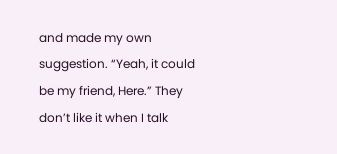and made my own suggestion. “Yeah, it could be my friend, Here.” They don’t like it when I talk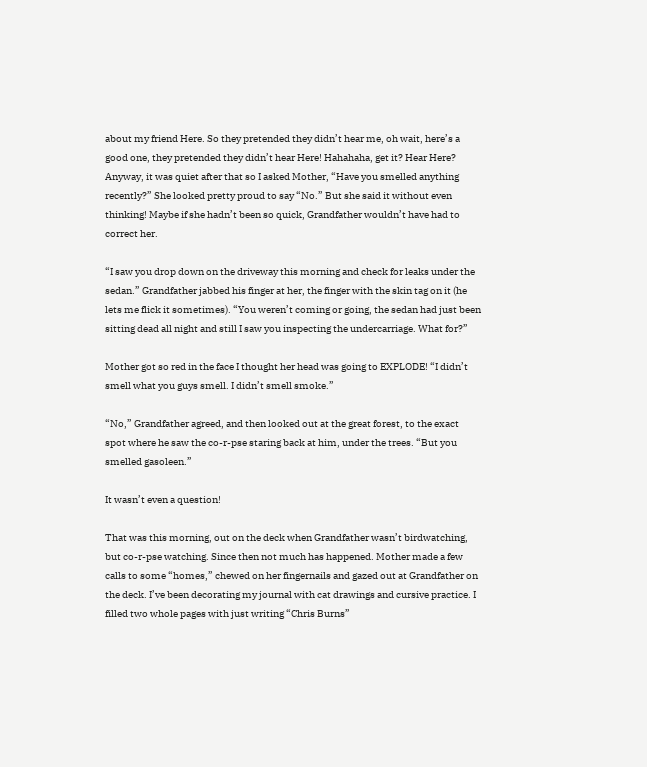about my friend Here. So they pretended they didn’t hear me, oh wait, here’s a good one, they pretended they didn’t hear Here! Hahahaha, get it? Hear Here? Anyway, it was quiet after that so I asked Mother, “Have you smelled anything recently?” She looked pretty proud to say “No.” But she said it without even thinking! Maybe if she hadn’t been so quick, Grandfather wouldn’t have had to correct her.

“I saw you drop down on the driveway this morning and check for leaks under the sedan.” Grandfather jabbed his finger at her, the finger with the skin tag on it (he lets me flick it sometimes). “You weren’t coming or going, the sedan had just been sitting dead all night and still I saw you inspecting the undercarriage. What for?”

Mother got so red in the face I thought her head was going to EXPLODE! “I didn’t smell what you guys smell. I didn’t smell smoke.”

“No,” Grandfather agreed, and then looked out at the great forest, to the exact spot where he saw the co-r-pse staring back at him, under the trees. “But you smelled gasoleen.”

It wasn’t even a question!

That was this morning, out on the deck when Grandfather wasn’t birdwatching, but co-r-pse watching. Since then not much has happened. Mother made a few calls to some “homes,” chewed on her fingernails and gazed out at Grandfather on the deck. I’ve been decorating my journal with cat drawings and cursive practice. I filled two whole pages with just writing “Chris Burns”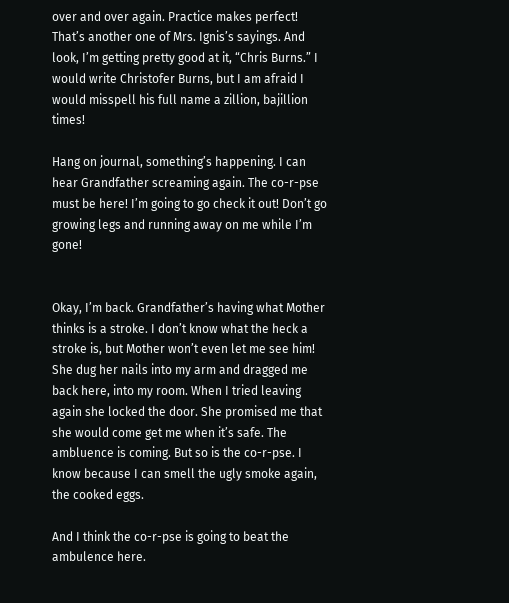over and over again. Practice makes perfect! That’s another one of Mrs. Ignis’s sayings. And look, I’m getting pretty good at it, “Chris Burns.” I would write Christofer Burns, but I am afraid I would misspell his full name a zillion, bajillion times!

Hang on journal, something’s happening. I can hear Grandfather screaming again. The co-r-pse must be here! I’m going to go check it out! Don’t go growing legs and running away on me while I’m gone!


Okay, I’m back. Grandfather’s having what Mother thinks is a stroke. I don’t know what the heck a stroke is, but Mother won’t even let me see him! She dug her nails into my arm and dragged me back here, into my room. When I tried leaving again she locked the door. She promised me that she would come get me when it’s safe. The ambluence is coming. But so is the co-r-pse. I know because I can smell the ugly smoke again, the cooked eggs.

And I think the co-r-pse is going to beat the ambulence here.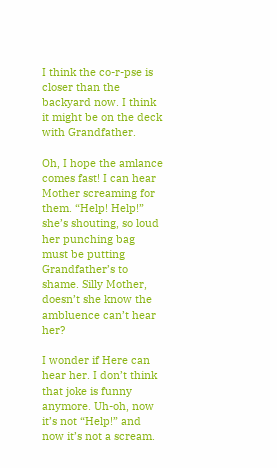I think the co-r-pse is closer than the backyard now. I think it might be on the deck with Grandfather.

Oh, I hope the amlance comes fast! I can hear Mother screaming for them. “Help! Help!” she’s shouting, so loud her punching bag must be putting Grandfather’s to shame. Silly Mother, doesn’t she know the ambluence can’t hear her?

I wonder if Here can hear her. I don’t think that joke is funny anymore. Uh-oh, now it’s not “Help!” and now it’s not a scream.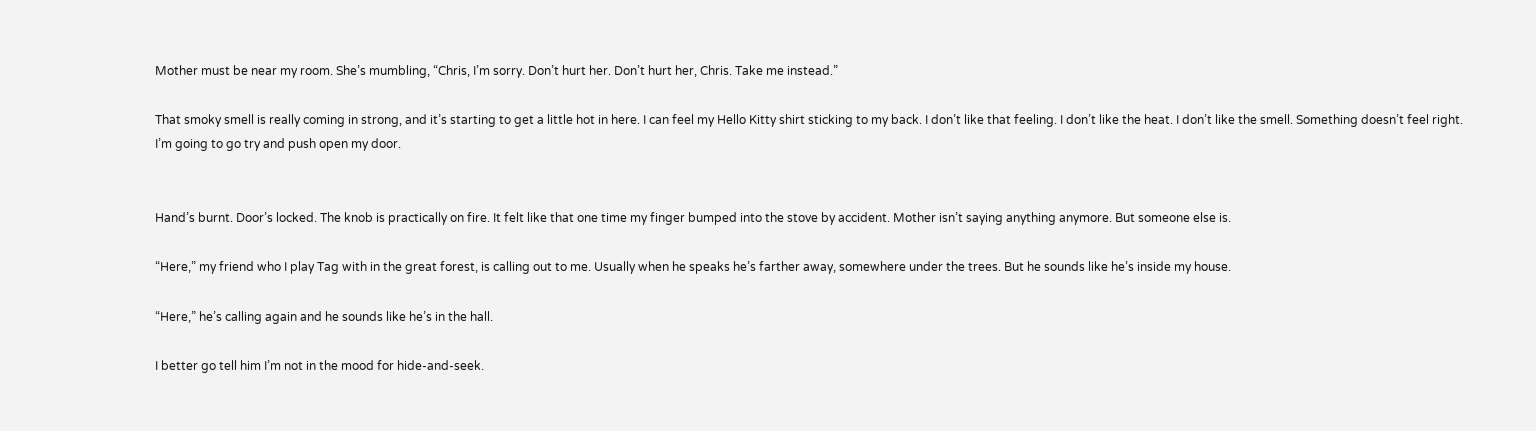Mother must be near my room. She’s mumbling, “Chris, I’m sorry. Don’t hurt her. Don’t hurt her, Chris. Take me instead.”

That smoky smell is really coming in strong, and it’s starting to get a little hot in here. I can feel my Hello Kitty shirt sticking to my back. I don’t like that feeling. I don’t like the heat. I don’t like the smell. Something doesn’t feel right. I’m going to go try and push open my door.


Hand’s burnt. Door’s locked. The knob is practically on fire. It felt like that one time my finger bumped into the stove by accident. Mother isn’t saying anything anymore. But someone else is.

“Here,” my friend who I play Tag with in the great forest, is calling out to me. Usually when he speaks he’s farther away, somewhere under the trees. But he sounds like he’s inside my house.

“Here,” he’s calling again and he sounds like he’s in the hall.

I better go tell him I’m not in the mood for hide-and-seek.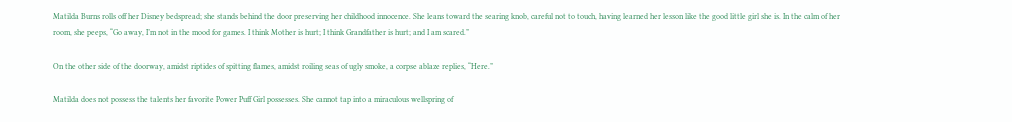Matilda Burns rolls off her Disney bedspread; she stands behind the door preserving her childhood innocence. She leans toward the searing knob, careful not to touch, having learned her lesson like the good little girl she is. In the calm of her room, she peeps, “Go away, I’m not in the mood for games. I think Mother is hurt; I think Grandfather is hurt; and I am scared.”

On the other side of the doorway, amidst riptides of spitting flames, amidst roiling seas of ugly smoke, a corpse ablaze replies, “Here.”

Matilda does not possess the talents her favorite Power Puff Girl possesses. She cannot tap into a miraculous wellspring of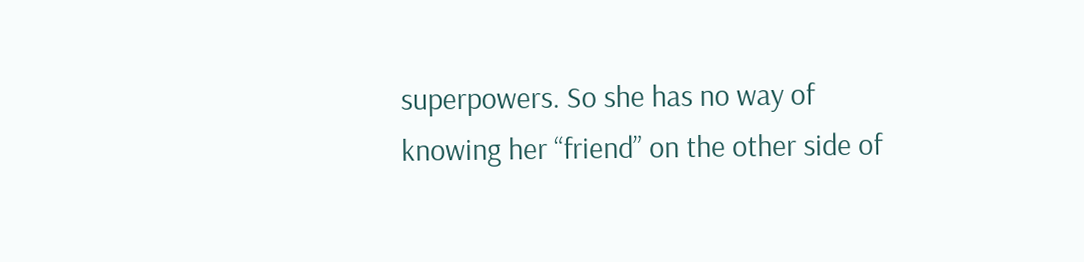superpowers. So she has no way of knowing her “friend” on the other side of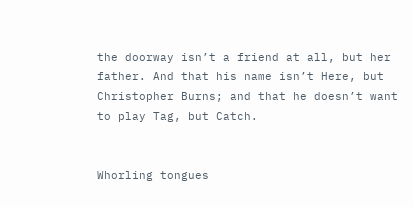the doorway isn’t a friend at all, but her father. And that his name isn’t Here, but Christopher Burns; and that he doesn’t want to play Tag, but Catch.


Whorling tongues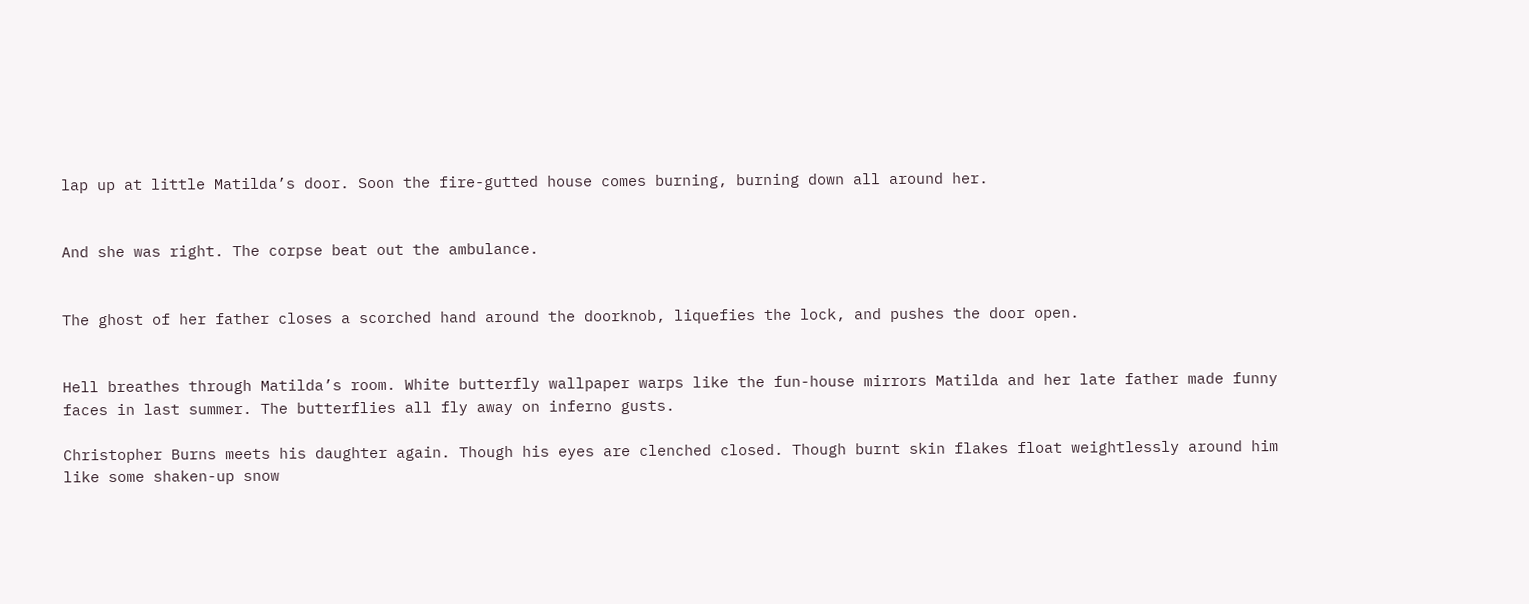lap up at little Matilda’s door. Soon the fire-gutted house comes burning, burning down all around her.


And she was right. The corpse beat out the ambulance.


The ghost of her father closes a scorched hand around the doorknob, liquefies the lock, and pushes the door open.


Hell breathes through Matilda’s room. White butterfly wallpaper warps like the fun-house mirrors Matilda and her late father made funny faces in last summer. The butterflies all fly away on inferno gusts.

Christopher Burns meets his daughter again. Though his eyes are clenched closed. Though burnt skin flakes float weightlessly around him like some shaken-up snow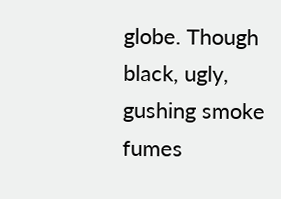globe. Though black, ugly, gushing smoke fumes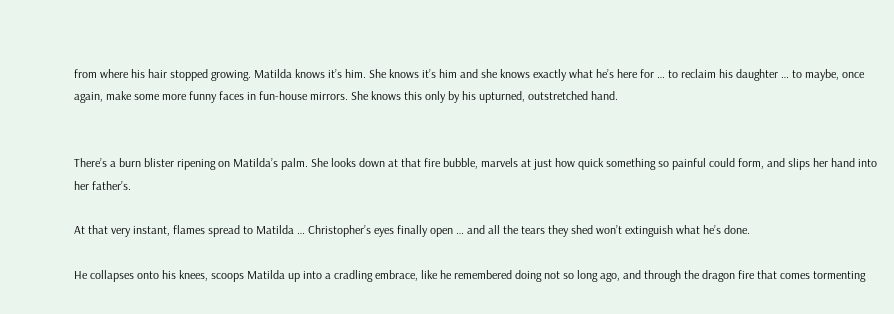from where his hair stopped growing. Matilda knows it’s him. She knows it’s him and she knows exactly what he’s here for … to reclaim his daughter … to maybe, once again, make some more funny faces in fun-house mirrors. She knows this only by his upturned, outstretched hand.


There’s a burn blister ripening on Matilda’s palm. She looks down at that fire bubble, marvels at just how quick something so painful could form, and slips her hand into her father’s.

At that very instant, flames spread to Matilda … Christopher’s eyes finally open … and all the tears they shed won’t extinguish what he’s done.

He collapses onto his knees, scoops Matilda up into a cradling embrace, like he remembered doing not so long ago, and through the dragon fire that comes tormenting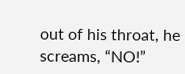out of his throat, he screams, “NO!”